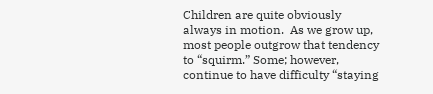Children are quite obviously always in motion.  As we grow up, most people outgrow that tendency to “squirm.” Some; however, continue to have difficulty “staying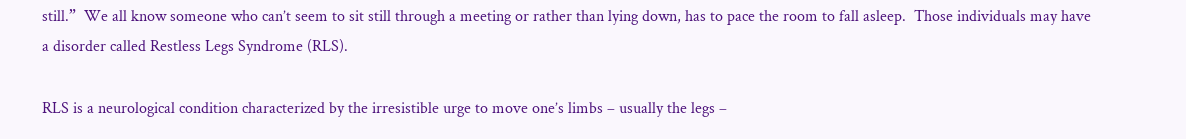still.”  We all know someone who can’t seem to sit still through a meeting or rather than lying down, has to pace the room to fall asleep.  Those individuals may have a disorder called Restless Legs Syndrome (RLS).

RLS is a neurological condition characterized by the irresistible urge to move one’s limbs – usually the legs –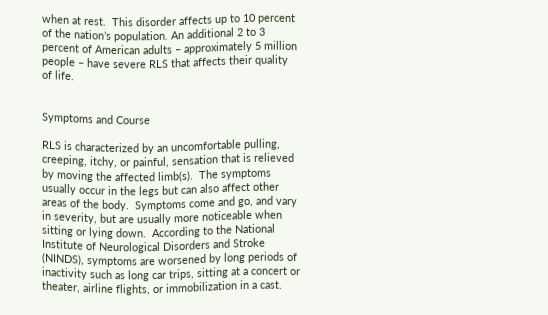when at rest.  This disorder affects up to 10 percent of the nation’s population. An additional 2 to 3 percent of American adults – approximately 5 million people – have severe RLS that affects their quality of life.


Symptoms and Course

RLS is characterized by an uncomfortable pulling, creeping, itchy, or painful, sensation that is relieved by moving the affected limb(s).  The symptoms usually occur in the legs but can also affect other areas of the body.  Symptoms come and go, and vary in severity, but are usually more noticeable when sitting or lying down.  According to the National Institute of Neurological Disorders and Stroke (NINDS), symptoms are worsened by long periods of inactivity such as long car trips, sitting at a concert or theater, airline flights, or immobilization in a cast.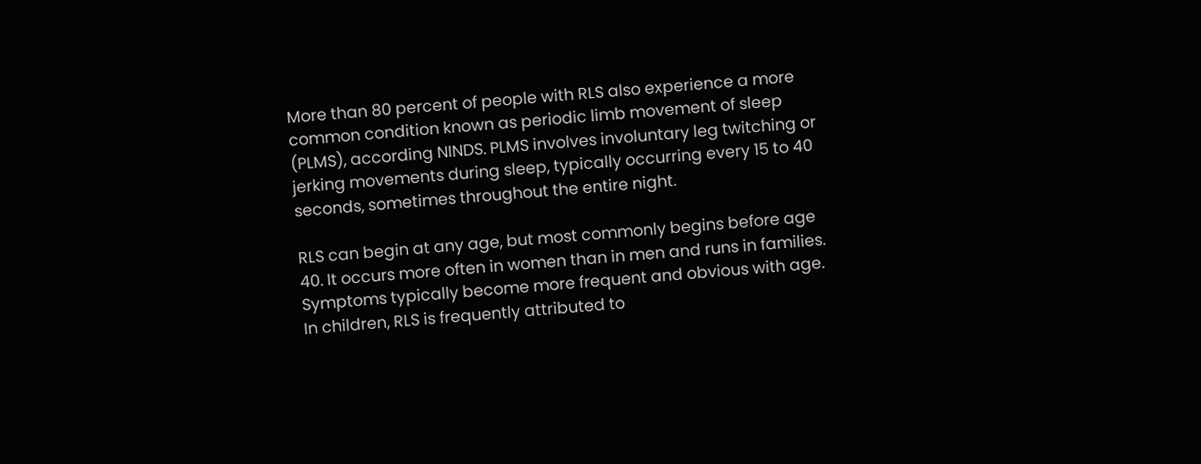More than 80 percent of people with RLS also experience a more common condition known as periodic limb movement of sleep (PLMS), according NINDS. PLMS involves involuntary leg twitching or jerking movements during sleep, typically occurring every 15 to 40 seconds, sometimes throughout the entire night.

RLS can begin at any age, but most commonly begins before age 40. It occurs more often in women than in men and runs in families. Symptoms typically become more frequent and obvious with age. In children, RLS is frequently attributed to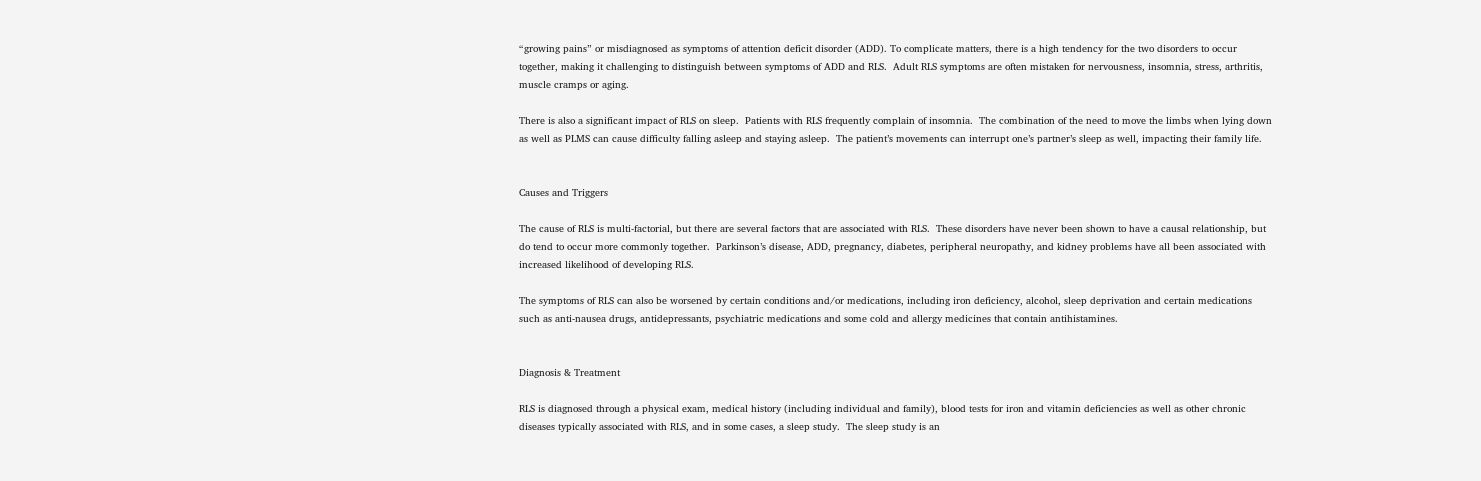“growing pains” or misdiagnosed as symptoms of attention deficit disorder (ADD). To complicate matters, there is a high tendency for the two disorders to occur together, making it challenging to distinguish between symptoms of ADD and RLS.  Adult RLS symptoms are often mistaken for nervousness, insomnia, stress, arthritis, muscle cramps or aging.

There is also a significant impact of RLS on sleep.  Patients with RLS frequently complain of insomnia.  The combination of the need to move the limbs when lying down as well as PLMS can cause difficulty falling asleep and staying asleep.  The patient’s movements can interrupt one’s partner’s sleep as well, impacting their family life.


Causes and Triggers

The cause of RLS is multi-factorial, but there are several factors that are associated with RLS.  These disorders have never been shown to have a causal relationship, but do tend to occur more commonly together.  Parkinson’s disease, ADD, pregnancy, diabetes, peripheral neuropathy, and kidney problems have all been associated with increased likelihood of developing RLS.

The symptoms of RLS can also be worsened by certain conditions and/or medications, including iron deficiency, alcohol, sleep deprivation and certain medications such as anti-nausea drugs, antidepressants, psychiatric medications and some cold and allergy medicines that contain antihistamines.


Diagnosis & Treatment

RLS is diagnosed through a physical exam, medical history (including individual and family), blood tests for iron and vitamin deficiencies as well as other chronic diseases typically associated with RLS, and in some cases, a sleep study.  The sleep study is an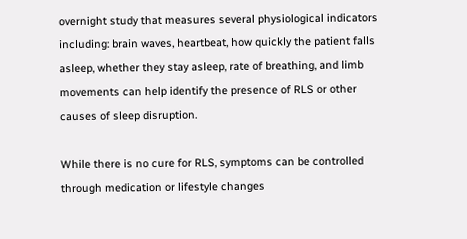overnight study that measures several physiological indicators including: brain waves, heartbeat, how quickly the patient falls asleep, whether they stay asleep, rate of breathing, and limb movements can help identify the presence of RLS or other causes of sleep disruption.

While there is no cure for RLS, symptoms can be controlled through medication or lifestyle changes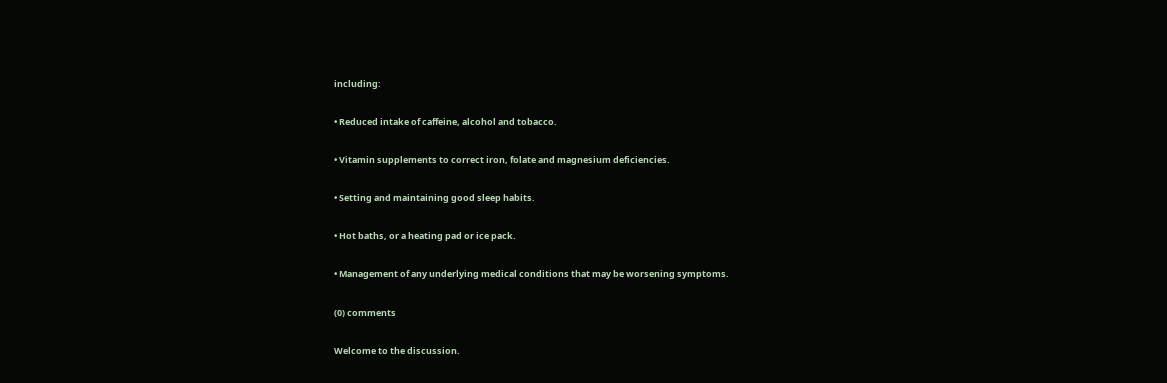including:

• Reduced intake of caffeine, alcohol and tobacco.

• Vitamin supplements to correct iron, folate and magnesium deficiencies.

• Setting and maintaining good sleep habits.

• Hot baths, or a heating pad or ice pack.

• Management of any underlying medical conditions that may be worsening symptoms.

(0) comments

Welcome to the discussion.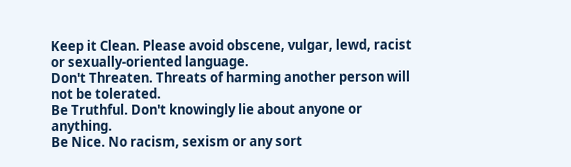Keep it Clean. Please avoid obscene, vulgar, lewd, racist or sexually-oriented language.
Don't Threaten. Threats of harming another person will not be tolerated.
Be Truthful. Don't knowingly lie about anyone or anything.
Be Nice. No racism, sexism or any sort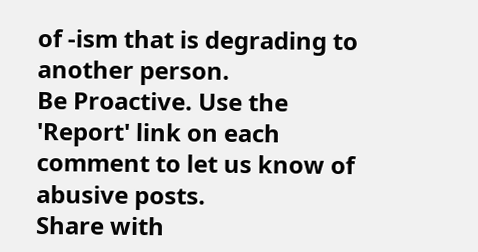of -ism that is degrading to another person.
Be Proactive. Use the 'Report' link on each comment to let us know of abusive posts.
Share with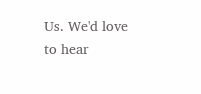Us. We'd love to hear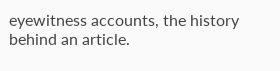eyewitness accounts, the history behind an article.